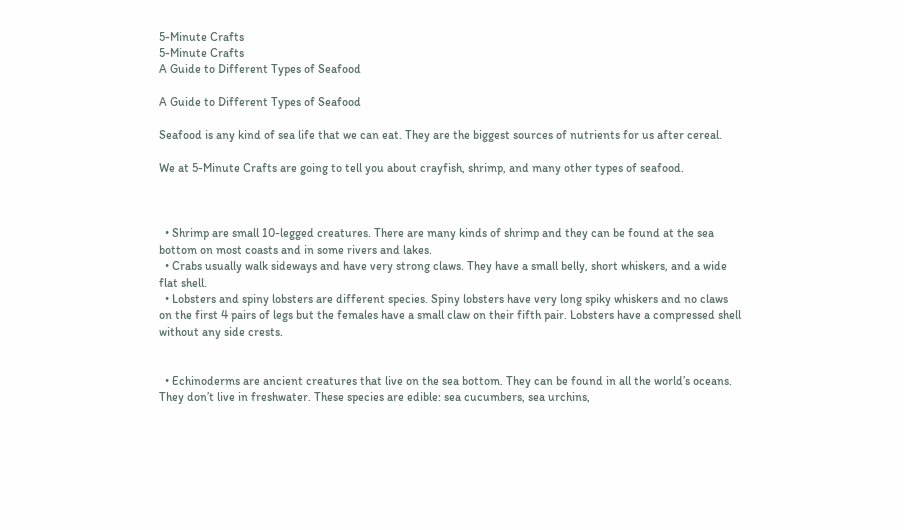5-Minute Crafts
5-Minute Crafts
A Guide to Different Types of Seafood

A Guide to Different Types of Seafood

Seafood is any kind of sea life that we can eat. They are the biggest sources of nutrients for us after cereal.

We at 5-Minute Crafts are going to tell you about crayfish, shrimp, and many other types of seafood.



  • Shrimp are small 10-legged creatures. There are many kinds of shrimp and they can be found at the sea bottom on most coasts and in some rivers and lakes.
  • Crabs usually walk sideways and have very strong claws. They have a small belly, short whiskers, and a wide flat shell.
  • Lobsters and spiny lobsters are different species. Spiny lobsters have very long spiky whiskers and no claws on the first 4 pairs of legs but the females have a small claw on their fifth pair. Lobsters have a compressed shell without any side crests.


  • Echinoderms are ancient creatures that live on the sea bottom. They can be found in all the world’s oceans. They don’t live in freshwater. These species are edible: sea cucumbers, sea urchins,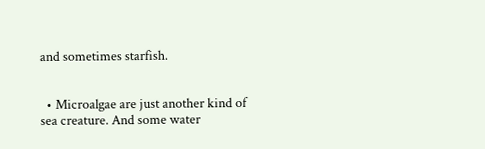and sometimes starfish.


  • Microalgae are just another kind of sea creature. And some water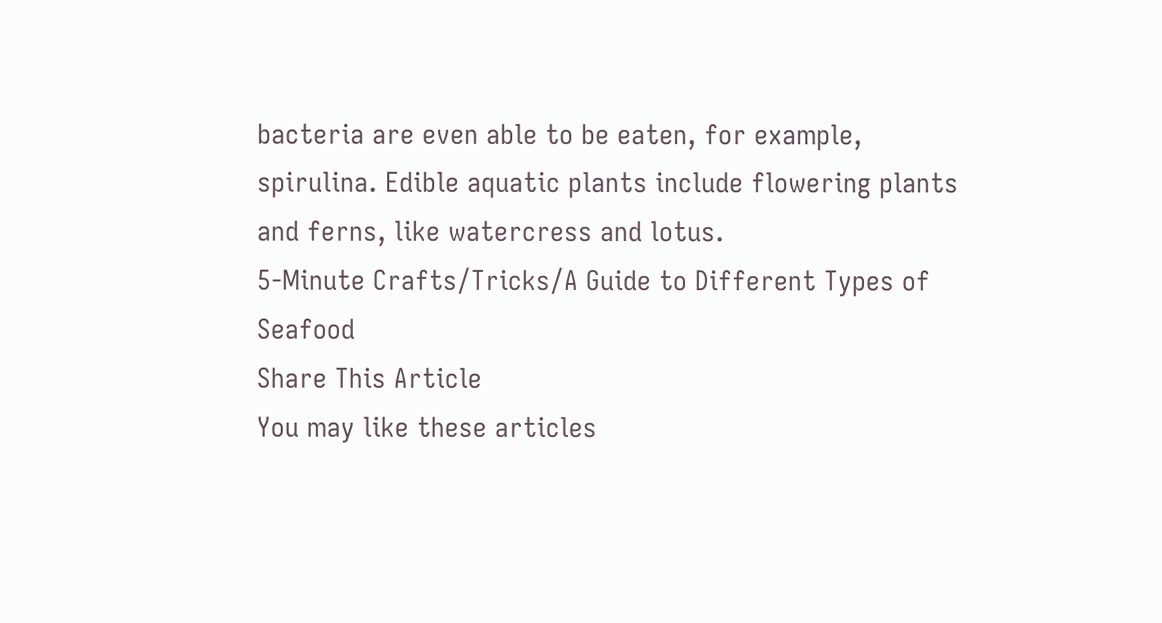bacteria are even able to be eaten, for example, spirulina. Edible aquatic plants include flowering plants and ferns, like watercress and lotus.
5-Minute Crafts/Tricks/A Guide to Different Types of Seafood
Share This Article
You may like these articles